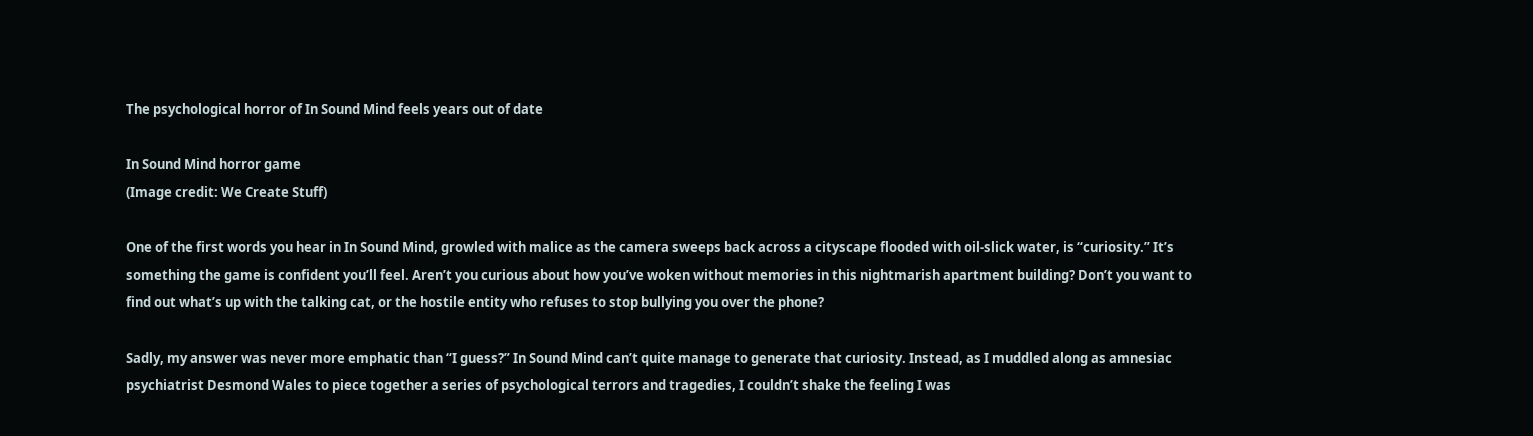The psychological horror of In Sound Mind feels years out of date

In Sound Mind horror game
(Image credit: We Create Stuff)

One of the first words you hear in In Sound Mind, growled with malice as the camera sweeps back across a cityscape flooded with oil-slick water, is “curiosity.” It’s something the game is confident you’ll feel. Aren’t you curious about how you’ve woken without memories in this nightmarish apartment building? Don’t you want to find out what’s up with the talking cat, or the hostile entity who refuses to stop bullying you over the phone?

Sadly, my answer was never more emphatic than “I guess?” In Sound Mind can’t quite manage to generate that curiosity. Instead, as I muddled along as amnesiac psychiatrist Desmond Wales to piece together a series of psychological terrors and tragedies, I couldn’t shake the feeling I was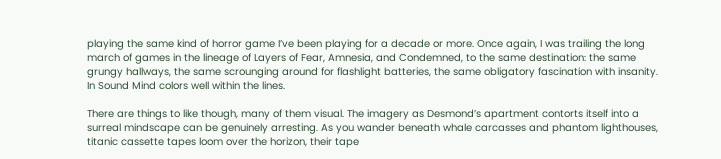playing the same kind of horror game I’ve been playing for a decade or more. Once again, I was trailing the long march of games in the lineage of Layers of Fear, Amnesia, and Condemned, to the same destination: the same grungy hallways, the same scrounging around for flashlight batteries, the same obligatory fascination with insanity. In Sound Mind colors well within the lines.

There are things to like though, many of them visual. The imagery as Desmond’s apartment contorts itself into a surreal mindscape can be genuinely arresting. As you wander beneath whale carcasses and phantom lighthouses, titanic cassette tapes loom over the horizon, their tape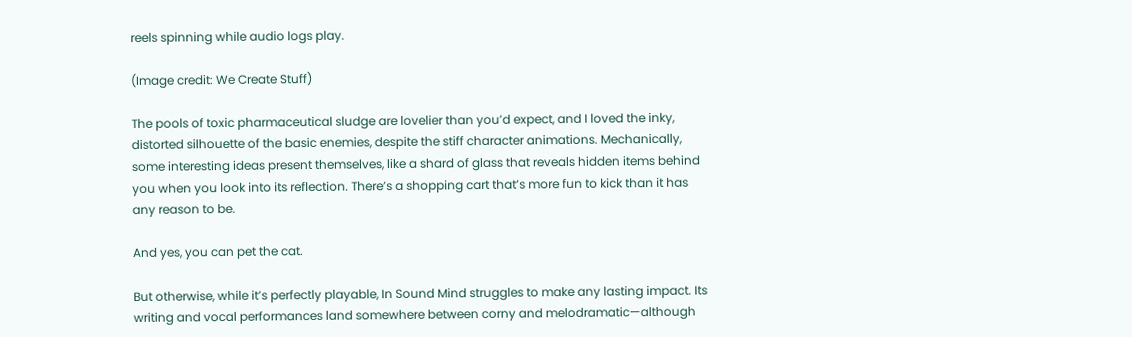reels spinning while audio logs play.

(Image credit: We Create Stuff)

The pools of toxic pharmaceutical sludge are lovelier than you’d expect, and I loved the inky, distorted silhouette of the basic enemies, despite the stiff character animations. Mechanically, some interesting ideas present themselves, like a shard of glass that reveals hidden items behind you when you look into its reflection. There’s a shopping cart that’s more fun to kick than it has any reason to be.

And yes, you can pet the cat.

But otherwise, while it’s perfectly playable, In Sound Mind struggles to make any lasting impact. Its writing and vocal performances land somewhere between corny and melodramatic—although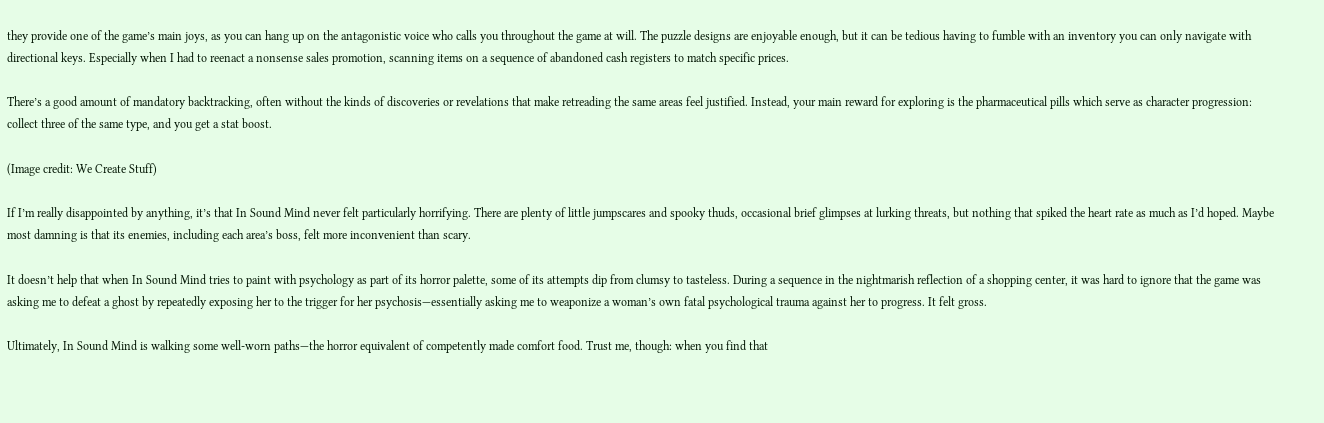they provide one of the game’s main joys, as you can hang up on the antagonistic voice who calls you throughout the game at will. The puzzle designs are enjoyable enough, but it can be tedious having to fumble with an inventory you can only navigate with directional keys. Especially when I had to reenact a nonsense sales promotion, scanning items on a sequence of abandoned cash registers to match specific prices.

There’s a good amount of mandatory backtracking, often without the kinds of discoveries or revelations that make retreading the same areas feel justified. Instead, your main reward for exploring is the pharmaceutical pills which serve as character progression: collect three of the same type, and you get a stat boost.

(Image credit: We Create Stuff)

If I’m really disappointed by anything, it’s that In Sound Mind never felt particularly horrifying. There are plenty of little jumpscares and spooky thuds, occasional brief glimpses at lurking threats, but nothing that spiked the heart rate as much as I’d hoped. Maybe most damning is that its enemies, including each area’s boss, felt more inconvenient than scary.

It doesn’t help that when In Sound Mind tries to paint with psychology as part of its horror palette, some of its attempts dip from clumsy to tasteless. During a sequence in the nightmarish reflection of a shopping center, it was hard to ignore that the game was asking me to defeat a ghost by repeatedly exposing her to the trigger for her psychosis—essentially asking me to weaponize a woman’s own fatal psychological trauma against her to progress. It felt gross.

Ultimately, In Sound Mind is walking some well-worn paths—the horror equivalent of competently made comfort food. Trust me, though: when you find that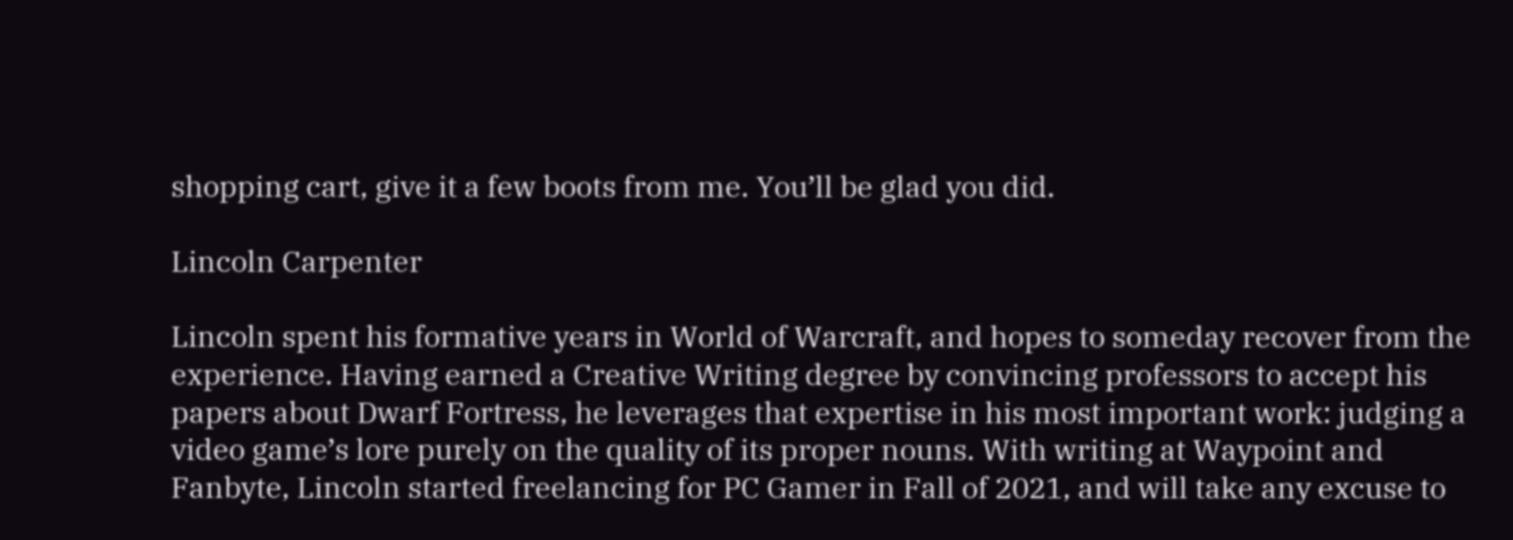shopping cart, give it a few boots from me. You’ll be glad you did.

Lincoln Carpenter

Lincoln spent his formative years in World of Warcraft, and hopes to someday recover from the experience. Having earned a Creative Writing degree by convincing professors to accept his papers about Dwarf Fortress, he leverages that expertise in his most important work: judging a video game’s lore purely on the quality of its proper nouns. With writing at Waypoint and Fanbyte, Lincoln started freelancing for PC Gamer in Fall of 2021, and will take any excuse to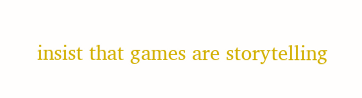insist that games are storytelling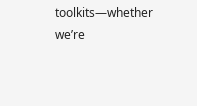toolkits—whether we’re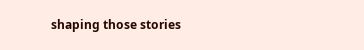shaping those stories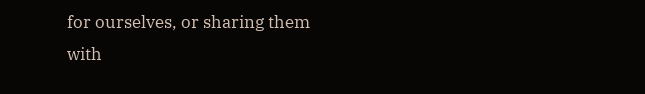for ourselves, or sharing them with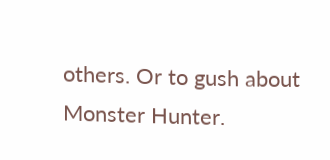others. Or to gush about Monster Hunter.